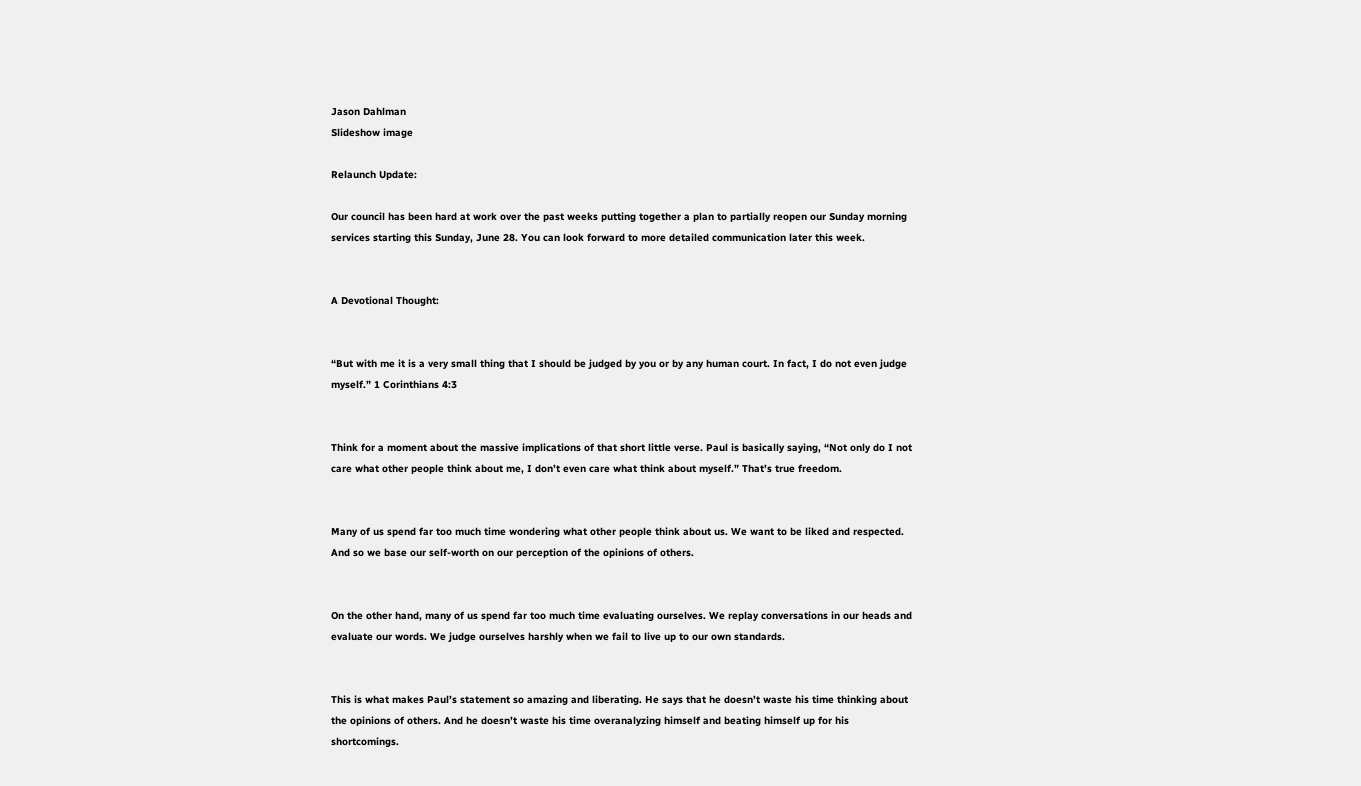Jason Dahlman
Slideshow image

Relaunch Update:

Our council has been hard at work over the past weeks putting together a plan to partially reopen our Sunday morning services starting this Sunday, June 28. You can look forward to more detailed communication later this week.


A Devotional Thought:


“But with me it is a very small thing that I should be judged by you or by any human court. In fact, I do not even judge myself.” 1 Corinthians 4:3


Think for a moment about the massive implications of that short little verse. Paul is basically saying, “Not only do I not care what other people think about me, I don’t even care what think about myself.” That’s true freedom.


Many of us spend far too much time wondering what other people think about us. We want to be liked and respected. And so we base our self-worth on our perception of the opinions of others.


On the other hand, many of us spend far too much time evaluating ourselves. We replay conversations in our heads and evaluate our words. We judge ourselves harshly when we fail to live up to our own standards.


This is what makes Paul’s statement so amazing and liberating. He says that he doesn’t waste his time thinking about the opinions of others. And he doesn’t waste his time overanalyzing himself and beating himself up for his shortcomings.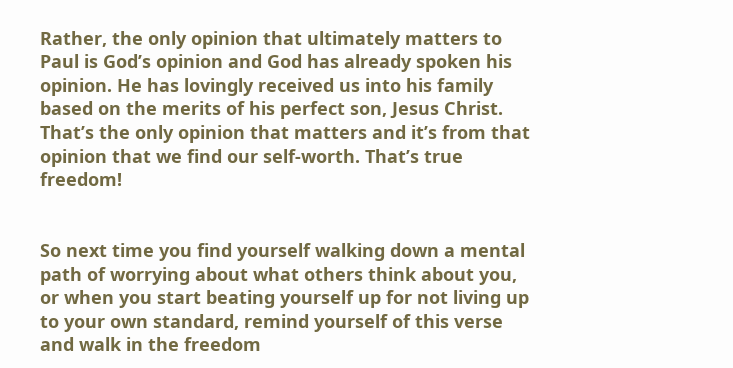Rather, the only opinion that ultimately matters to Paul is God’s opinion and God has already spoken his opinion. He has lovingly received us into his family based on the merits of his perfect son, Jesus Christ. That’s the only opinion that matters and it’s from that opinion that we find our self-worth. That’s true freedom!


So next time you find yourself walking down a mental path of worrying about what others think about you, or when you start beating yourself up for not living up to your own standard, remind yourself of this verse and walk in the freedom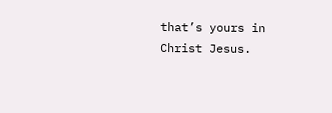that’s yours in Christ Jesus.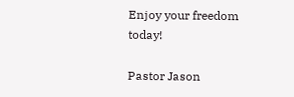Enjoy your freedom today!

Pastor Jason